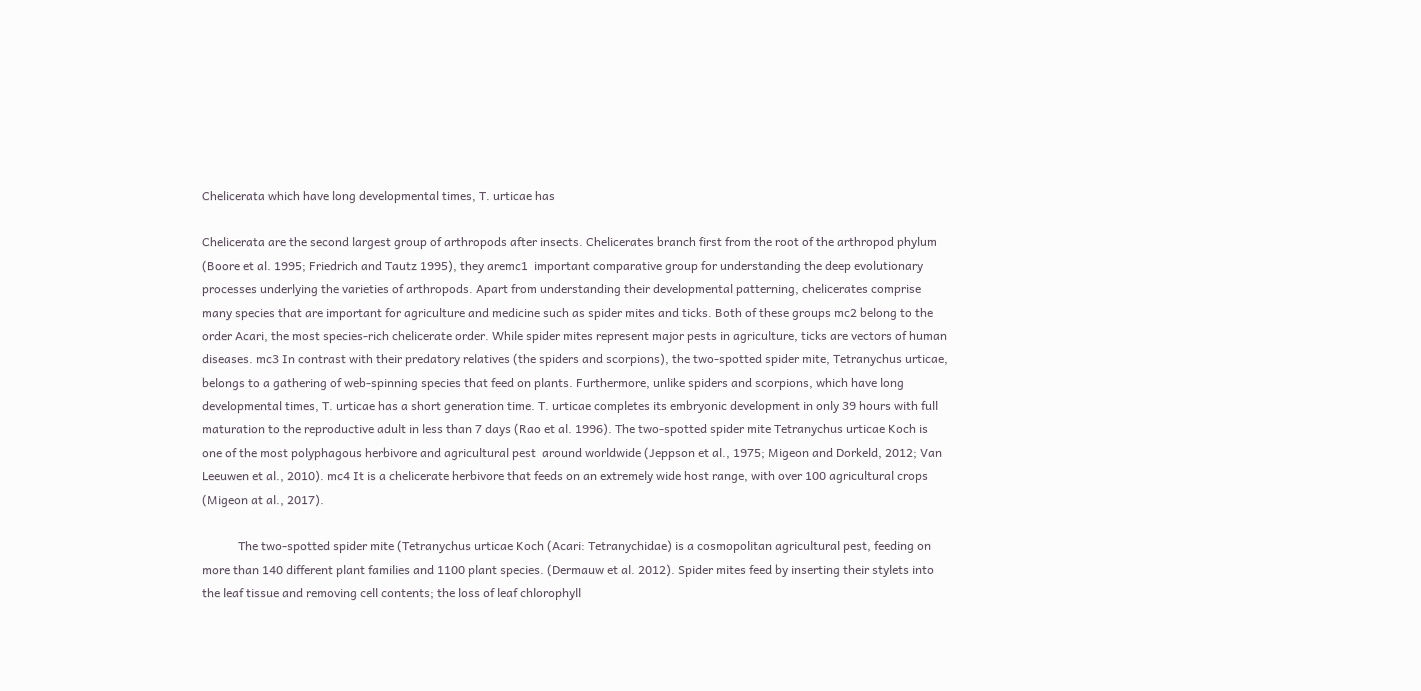Chelicerata which have long developmental times, T. urticae has

Chelicerata are the second largest group of arthropods after insects. Chelicerates branch first from the root of the arthropod phylum (Boore et al. 1995; Friedrich and Tautz 1995), they aremc1  important comparative group for understanding the deep evolutionary processes underlying the varieties of arthropods. Apart from understanding their developmental patterning, chelicerates comprise many species that are important for agriculture and medicine such as spider mites and ticks. Both of these groups mc2 belong to the order Acari, the most species-rich chelicerate order. While spider mites represent major pests in agriculture, ticks are vectors of human diseases. mc3 In contrast with their predatory relatives (the spiders and scorpions), the two-spotted spider mite, Tetranychus urticae, belongs to a gathering of web-spinning species that feed on plants. Furthermore, unlike spiders and scorpions, which have long developmental times, T. urticae has a short generation time. T. urticae completes its embryonic development in only 39 hours with full maturation to the reproductive adult in less than 7 days (Rao et al. 1996). The two-spotted spider mite Tetranychus urticae Koch is one of the most polyphagous herbivore and agricultural pest  around worldwide (Jeppson et al., 1975; Migeon and Dorkeld, 2012; Van Leeuwen et al., 2010). mc4 It is a chelicerate herbivore that feeds on an extremely wide host range, with over 100 agricultural crops (Migeon at al., 2017).

            The two-spotted spider mite (Tetranychus urticae Koch (Acari: Tetranychidae) is a cosmopolitan agricultural pest, feeding on more than 140 different plant families and 1100 plant species. (Dermauw et al. 2012). Spider mites feed by inserting their stylets into the leaf tissue and removing cell contents; the loss of leaf chlorophyll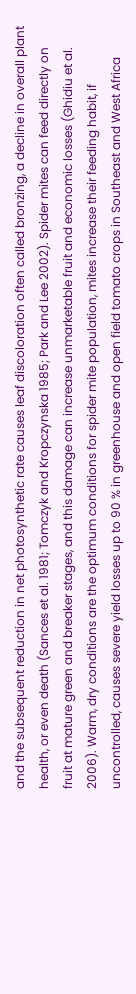and the subsequent reduction in net photosynthetic rate causes leaf discoloration often called bronzing, a decline in overall plant health, or even death (Sances et al. 1981; Tomczyk and Kropczynska 1985; Park and Lee 2002). Spider mites can feed directly on fruit at mature green and breaker stages, and this damage can increase unmarketable fruit and economic losses (Ghidiu et al. 2006). Warm, dry conditions are the optimum conditions for spider mite population, mites increase their feeding habit, if uncontrolled, causes severe yield losses up to 90 % in greenhouse and open field tomato crops in Southeast and West Africa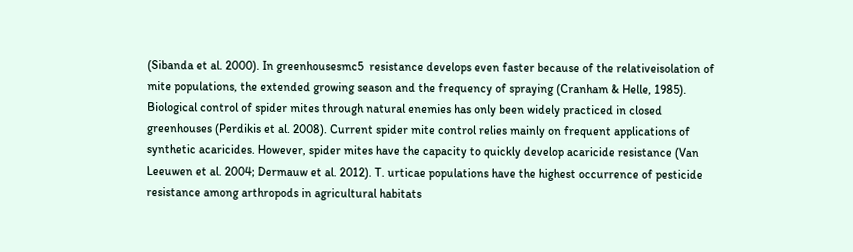(Sibanda et al. 2000). In greenhousesmc5  resistance develops even faster because of the relativeisolation of mite populations, the extended growing season and the frequency of spraying (Cranham & Helle, 1985). Biological control of spider mites through natural enemies has only been widely practiced in closed greenhouses (Perdikis et al. 2008). Current spider mite control relies mainly on frequent applications of synthetic acaricides. However, spider mites have the capacity to quickly develop acaricide resistance (Van Leeuwen et al. 2004; Dermauw et al. 2012). T. urticae populations have the highest occurrence of pesticide resistance among arthropods in agricultural habitats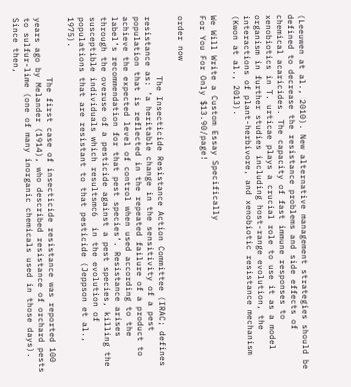(Leeuwen at al., 2010). New alternative management strategies should be defined to decrease the resistance problems and side effects of chemical acaricides. The capacity of fast immune responses to xenobiotics in T. urticae plays a crucial role to use it as a model organism in further studies including host-range evolution, the interactions of plant-herbivore, and xenobiotic resistance mechanism (Kwon at al., 2013).

We Will Write a Custom Essay Specifically
For You For Only $13.90/page!

order now

            The Insecticide Resistance Action Committee (IRAC; defines resistance as: ‘a heritable change in the sensitivity of a pest population that is reflected in the repeated failure of a product to achieve the expected level of control when used according to the label’s recommendation for that pest species’. Resistance arises through the overuse of a pesticide against a pest species, killing the susceptible individuals which resultsmc6  in the evolution of populations that are resistant to that pesticide (Jeppson et al., 1975).

            The first case of insecticide resistance was reported 100 years ago by Melander (1914), who described resistance of orchard pests to sulfur-lime (one of many inorganic chemicals used in those days). Since then,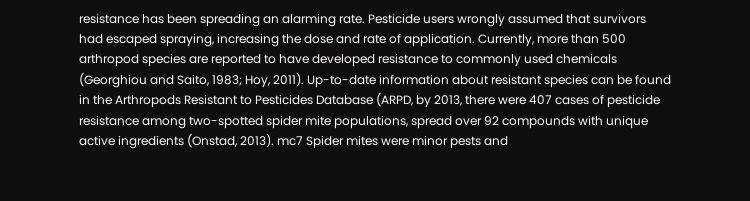resistance has been spreading an alarming rate. Pesticide users wrongly assumed that survivors had escaped spraying, increasing the dose and rate of application. Currently, more than 500 arthropod species are reported to have developed resistance to commonly used chemicals (Georghiou and Saito, 1983; Hoy, 2011). Up-to-date information about resistant species can be found in the Arthropods Resistant to Pesticides Database (ARPD, by 2013, there were 407 cases of pesticide resistance among two-spotted spider mite populations, spread over 92 compounds with unique active ingredients (Onstad, 2013). mc7 Spider mites were minor pests and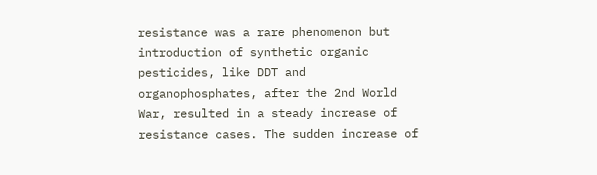resistance was a rare phenomenon but introduction of synthetic organic pesticides, like DDT and organophosphates, after the 2nd World War, resulted in a steady increase of resistance cases. The sudden increase of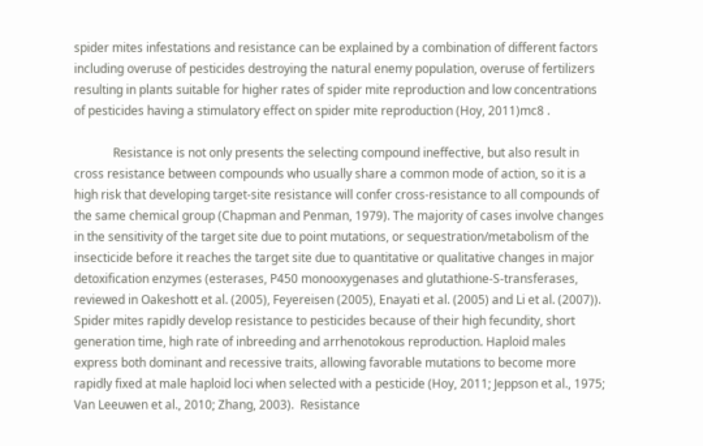spider mites infestations and resistance can be explained by a combination of different factors including overuse of pesticides destroying the natural enemy population, overuse of fertilizers resulting in plants suitable for higher rates of spider mite reproduction and low concentrations of pesticides having a stimulatory effect on spider mite reproduction (Hoy, 2011)mc8 .

             Resistance is not only presents the selecting compound ineffective, but also result in cross resistance between compounds who usually share a common mode of action, so it is a high risk that developing target-site resistance will confer cross-resistance to all compounds of the same chemical group (Chapman and Penman, 1979). The majority of cases involve changes in the sensitivity of the target site due to point mutations, or sequestration/metabolism of the insecticide before it reaches the target site due to quantitative or qualitative changes in major detoxification enzymes (esterases, P450 monooxygenases and glutathione-S-transferases, reviewed in Oakeshott et al. (2005), Feyereisen (2005), Enayati et al. (2005) and Li et al. (2007)). Spider mites rapidly develop resistance to pesticides because of their high fecundity, short generation time, high rate of inbreeding and arrhenotokous reproduction. Haploid males express both dominant and recessive traits, allowing favorable mutations to become more rapidly fixed at male haploid loci when selected with a pesticide (Hoy, 2011; Jeppson et al., 1975; Van Leeuwen et al., 2010; Zhang, 2003).  Resistance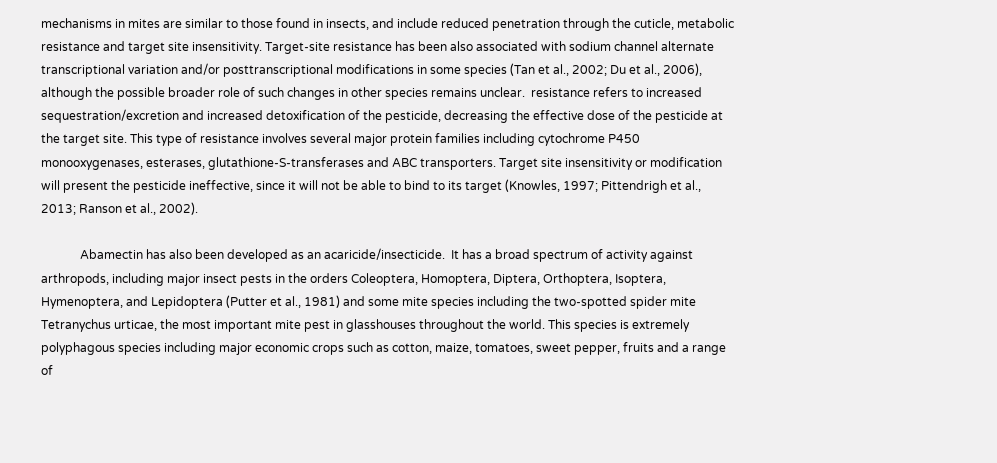mechanisms in mites are similar to those found in insects, and include reduced penetration through the cuticle, metabolic resistance and target site insensitivity. Target-site resistance has been also associated with sodium channel alternate transcriptional variation and/or posttranscriptional modifications in some species (Tan et al., 2002; Du et al., 2006), although the possible broader role of such changes in other species remains unclear.  resistance refers to increased sequestration/excretion and increased detoxification of the pesticide, decreasing the effective dose of the pesticide at the target site. This type of resistance involves several major protein families including cytochrome P450 monooxygenases, esterases, glutathione-S-transferases and ABC transporters. Target site insensitivity or modification will present the pesticide ineffective, since it will not be able to bind to its target (Knowles, 1997; Pittendrigh et al., 2013; Ranson et al., 2002).

             Abamectin has also been developed as an acaricide/insecticide.  It has a broad spectrum of activity against arthropods, including major insect pests in the orders Coleoptera, Homoptera, Diptera, Orthoptera, Isoptera, Hymenoptera, and Lepidoptera (Putter et al., 1981) and some mite species including the two-spotted spider mite Tetranychus urticae, the most important mite pest in glasshouses throughout the world. This species is extremely polyphagous species including major economic crops such as cotton, maize, tomatoes, sweet pepper, fruits and a range of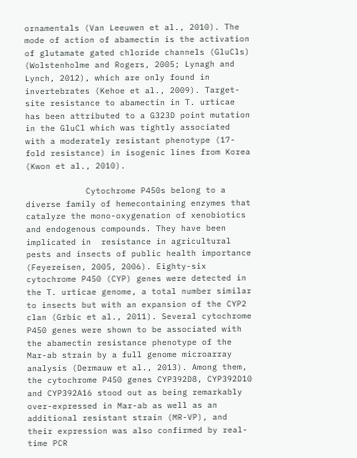ornamentals (Van Leeuwen et al., 2010). The mode of action of abamectin is the activation of glutamate gated chloride channels (GluCls) (Wolstenholme and Rogers, 2005; Lynagh and Lynch, 2012), which are only found in invertebrates (Kehoe et al., 2009). Target-site resistance to abamectin in T. urticae has been attributed to a G323D point mutation in the GluCl which was tightly associated with a moderately resistant phenotype (17-fold resistance) in isogenic lines from Korea (Kwon et al., 2010).

            Cytochrome P450s belong to a diverse family of hemecontaining enzymes that catalyze the mono-oxygenation of xenobiotics and endogenous compounds. They have been implicated in  resistance in agricultural pests and insects of public health importance (Feyereisen, 2005, 2006). Eighty-six cytochrome P450 (CYP) genes were detected in the T. urticae genome, a total number similar to insects but with an expansion of the CYP2 clan (Grbic et al., 2011). Several cytochrome P450 genes were shown to be associated with the abamectin resistance phenotype of the Mar-ab strain by a full genome microarray analysis (Dermauw et al., 2013). Among them, the cytochrome P450 genes CYP392D8, CYP392D10 and CYP392A16 stood out as being remarkably over-expressed in Mar-ab as well as an additional resistant strain (MR-VP), and their expression was also confirmed by real-time PCR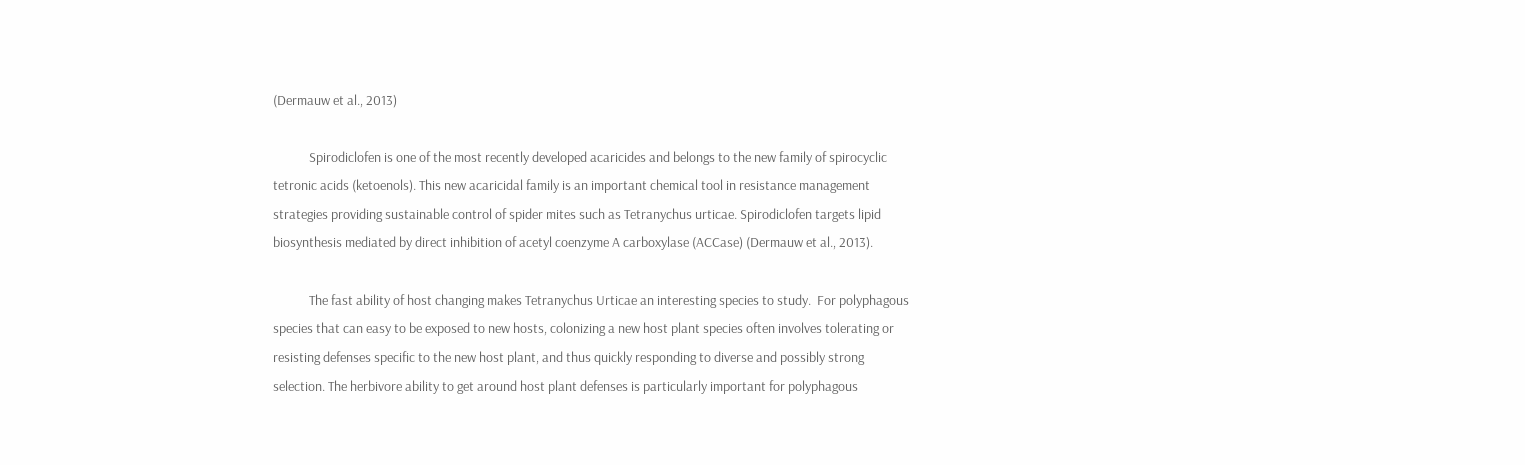(Dermauw et al., 2013)

            Spirodiclofen is one of the most recently developed acaricides and belongs to the new family of spirocyclic tetronic acids (ketoenols). This new acaricidal family is an important chemical tool in resistance management strategies providing sustainable control of spider mites such as Tetranychus urticae. Spirodiclofen targets lipid biosynthesis mediated by direct inhibition of acetyl coenzyme A carboxylase (ACCase) (Dermauw et al., 2013).

            The fast ability of host changing makes Tetranychus Urticae an interesting species to study.  For polyphagous species that can easy to be exposed to new hosts, colonizing a new host plant species often involves tolerating or resisting defenses specific to the new host plant, and thus quickly responding to diverse and possibly strong selection. The herbivore ability to get around host plant defenses is particularly important for polyphagous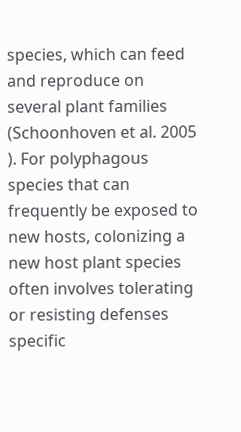species, which can feed and reproduce on several plant families (Schoonhoven et al. 2005 ). For polyphagous species that can frequently be exposed to new hosts, colonizing a new host plant species often involves tolerating or resisting defenses specific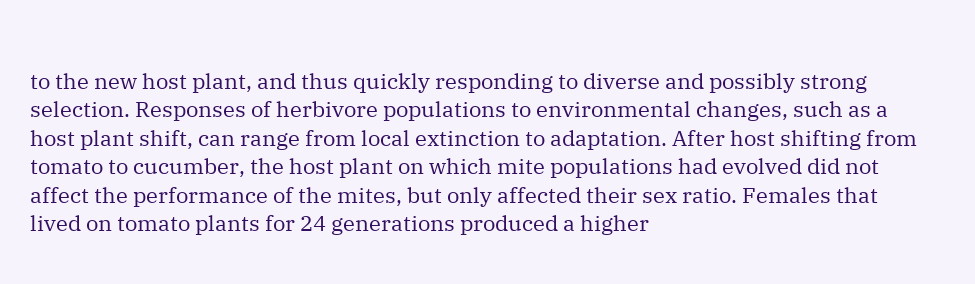to the new host plant, and thus quickly responding to diverse and possibly strong selection. Responses of herbivore populations to environmental changes, such as a host plant shift, can range from local extinction to adaptation. After host shifting from tomato to cucumber, the host plant on which mite populations had evolved did not affect the performance of the mites, but only affected their sex ratio. Females that lived on tomato plants for 24 generations produced a higher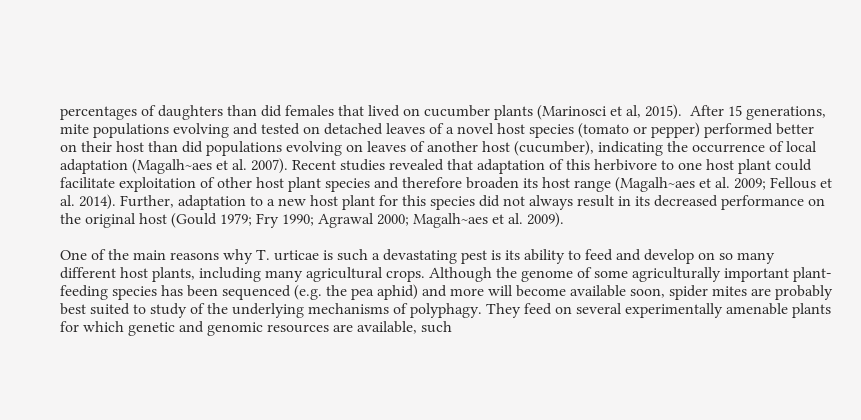percentages of daughters than did females that lived on cucumber plants (Marinosci et al, 2015).  After 15 generations, mite populations evolving and tested on detached leaves of a novel host species (tomato or pepper) performed better on their host than did populations evolving on leaves of another host (cucumber), indicating the occurrence of local adaptation (Magalh~aes et al. 2007). Recent studies revealed that adaptation of this herbivore to one host plant could facilitate exploitation of other host plant species and therefore broaden its host range (Magalh~aes et al. 2009; Fellous et al. 2014). Further, adaptation to a new host plant for this species did not always result in its decreased performance on the original host (Gould 1979; Fry 1990; Agrawal 2000; Magalh~aes et al. 2009).

One of the main reasons why T. urticae is such a devastating pest is its ability to feed and develop on so many different host plants, including many agricultural crops. Although the genome of some agriculturally important plant-feeding species has been sequenced (e.g. the pea aphid) and more will become available soon, spider mites are probably best suited to study of the underlying mechanisms of polyphagy. They feed on several experimentally amenable plants for which genetic and genomic resources are available, such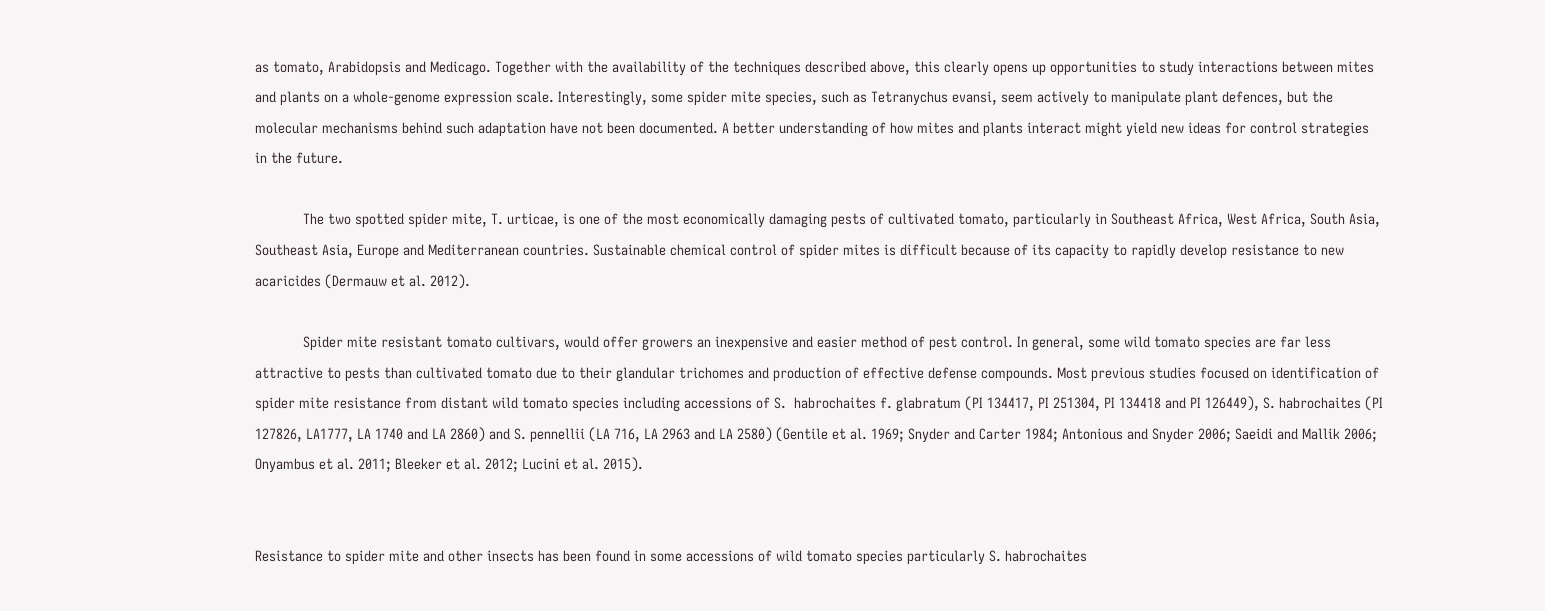as tomato, Arabidopsis and Medicago. Together with the availability of the techniques described above, this clearly opens up opportunities to study interactions between mites and plants on a whole-genome expression scale. Interestingly, some spider mite species, such as Tetranychus evansi, seem actively to manipulate plant defences, but the molecular mechanisms behind such adaptation have not been documented. A better understanding of how mites and plants interact might yield new ideas for control strategies in the future.

            The two spotted spider mite, T. urticae, is one of the most economically damaging pests of cultivated tomato, particularly in Southeast Africa, West Africa, South Asia, Southeast Asia, Europe and Mediterranean countries. Sustainable chemical control of spider mites is difficult because of its capacity to rapidly develop resistance to new acaricides (Dermauw et al. 2012).

            Spider mite resistant tomato cultivars, would offer growers an inexpensive and easier method of pest control. In general, some wild tomato species are far less attractive to pests than cultivated tomato due to their glandular trichomes and production of effective defense compounds. Most previous studies focused on identification of spider mite resistance from distant wild tomato species including accessions of S.  habrochaites f. glabratum (PI 134417, PI 251304, PI 134418 and PI 126449), S. habrochaites (PI 127826, LA1777, LA 1740 and LA 2860) and S. pennellii (LA 716, LA 2963 and LA 2580) (Gentile et al. 1969; Snyder and Carter 1984; Antonious and Snyder 2006; Saeidi and Mallik 2006; Onyambus et al. 2011; Bleeker et al. 2012; Lucini et al. 2015).


Resistance to spider mite and other insects has been found in some accessions of wild tomato species particularly S. habrochaites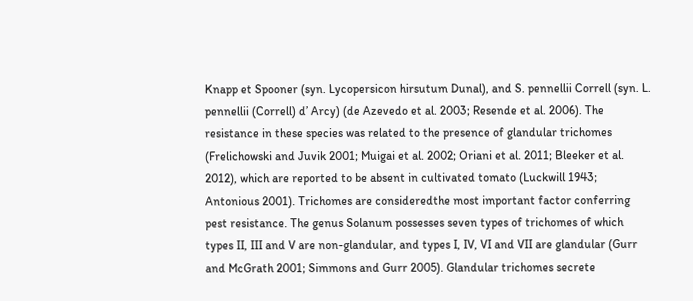Knapp et Spooner (syn. Lycopersicon hirsutum Dunal), and S. pennellii Correll (syn. L. pennellii (Correll) d’ Arcy) (de Azevedo et al. 2003; Resende et al. 2006). The resistance in these species was related to the presence of glandular trichomes (Frelichowski and Juvik 2001; Muigai et al. 2002; Oriani et al. 2011; Bleeker et al. 2012), which are reported to be absent in cultivated tomato (Luckwill 1943; Antonious 2001). Trichomes are consideredthe most important factor conferring pest resistance. The genus Solanum possesses seven types of trichomes of which types II, III and V are non-glandular, and types I, IV, VI and VII are glandular (Gurr and McGrath 2001; Simmons and Gurr 2005). Glandular trichomes secrete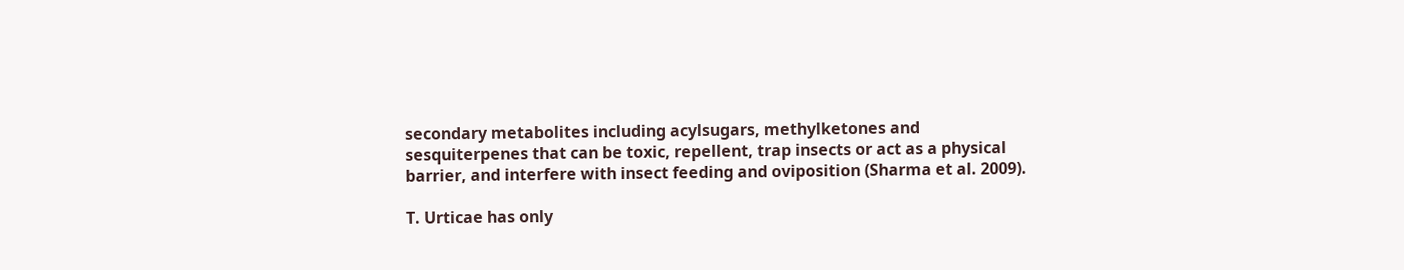secondary metabolites including acylsugars, methylketones and sesquiterpenes that can be toxic, repellent, trap insects or act as a physical barrier, and interfere with insect feeding and oviposition (Sharma et al. 2009).

T. Urticae has only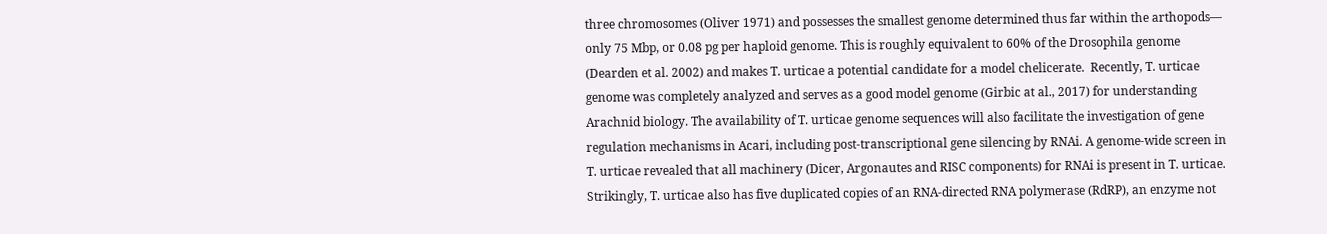three chromosomes (Oliver 1971) and possesses the smallest genome determined thus far within the arthopods— only 75 Mbp, or 0.08 pg per haploid genome. This is roughly equivalent to 60% of the Drosophila genome (Dearden et al. 2002) and makes T. urticae a potential candidate for a model chelicerate.  Recently, T. urticae genome was completely analyzed and serves as a good model genome (Girbic at al., 2017) for understanding Arachnid biology. The availability of T. urticae genome sequences will also facilitate the investigation of gene regulation mechanisms in Acari, including post-transcriptional gene silencing by RNAi. A genome-wide screen in T. urticae revealed that all machinery (Dicer, Argonautes and RISC components) for RNAi is present in T. urticae. Strikingly, T. urticae also has five duplicated copies of an RNA-directed RNA polymerase (RdRP), an enzyme not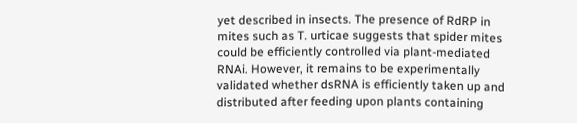yet described in insects. The presence of RdRP in mites such as T. urticae suggests that spider mites could be efficiently controlled via plant-mediated RNAi. However, it remains to be experimentally validated whether dsRNA is efficiently taken up and distributed after feeding upon plants containing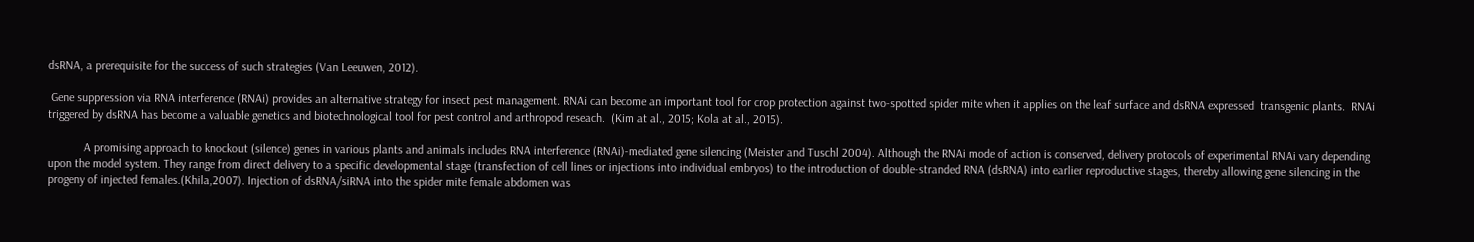dsRNA, a prerequisite for the success of such strategies (Van Leeuwen, 2012).

 Gene suppression via RNA interference (RNAi) provides an alternative strategy for insect pest management. RNAi can become an important tool for crop protection against two-spotted spider mite when it applies on the leaf surface and dsRNA expressed  transgenic plants.  RNAi triggered by dsRNA has become a valuable genetics and biotechnological tool for pest control and arthropod reseach.  (Kim at al., 2015; Kola at al., 2015).

            A promising approach to knockout (silence) genes in various plants and animals includes RNA interference (RNAi)-mediated gene silencing (Meister and Tuschl 2004). Although the RNAi mode of action is conserved, delivery protocols of experimental RNAi vary depending upon the model system. They range from direct delivery to a specific developmental stage (transfection of cell lines or injections into individual embryos) to the introduction of double-stranded RNA (dsRNA) into earlier reproductive stages, thereby allowing gene silencing in the progeny of injected females.(Khila,2007). Injection of dsRNA/siRNA into the spider mite female abdomen was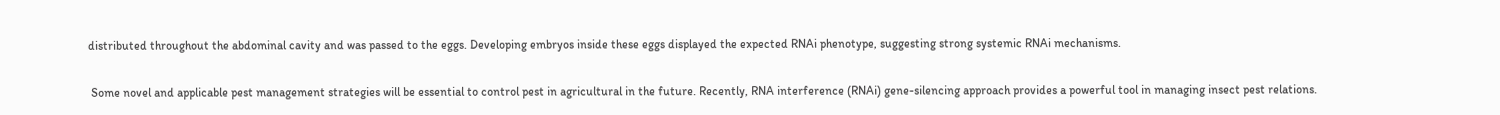distributed throughout the abdominal cavity and was passed to the eggs. Developing embryos inside these eggs displayed the expected RNAi phenotype, suggesting strong systemic RNAi mechanisms.

 Some novel and applicable pest management strategies will be essential to control pest in agricultural in the future. Recently, RNA interference (RNAi) gene-silencing approach provides a powerful tool in managing insect pest relations.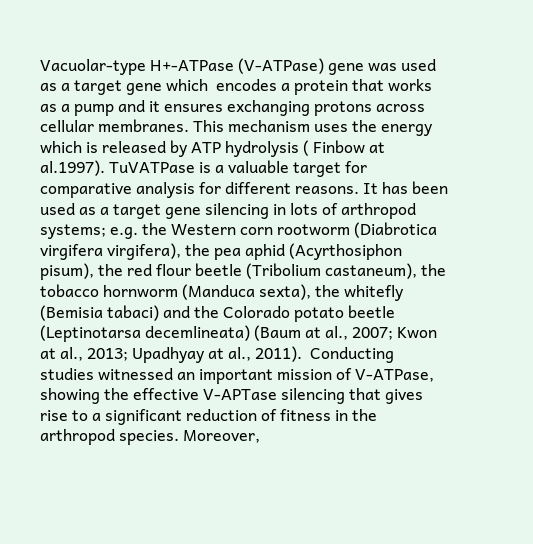Vacuolar-type H+-ATPase (V-ATPase) gene was used as a target gene which  encodes a protein that works as a pump and it ensures exchanging protons across cellular membranes. This mechanism uses the energy which is released by ATP hydrolysis ( Finbow at al.1997). TuVATPase is a valuable target for comparative analysis for different reasons. It has been used as a target gene silencing in lots of arthropod systems; e.g. the Western corn rootworm (Diabrotica virgifera virgifera), the pea aphid (Acyrthosiphon pisum), the red flour beetle (Tribolium castaneum), the tobacco hornworm (Manduca sexta), the whitefly (Bemisia tabaci) and the Colorado potato beetle (Leptinotarsa decemlineata) (Baum at al., 2007; Kwon at al., 2013; Upadhyay at al., 2011).  Conducting studies witnessed an important mission of V-ATPase, showing the effective V-APTase silencing that gives rise to a significant reduction of fitness in the arthropod species. Moreover,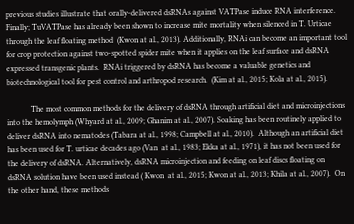previous studies illustrate that orally-delivered dsRNAs against VATPase induce RNA interference. Finally; TuVATPase has already been shown to increase mite mortality when silenced in T. Urticae through the leaf floating method  (Kwon at al., 2013). Additionally, RNAi can become an important tool for crop protection against two-spotted spider mite when it applies on the leaf surface and dsRNA expressed transgenic plants.  RNAi triggered by dsRNA has become a valuable genetics and biotechnological tool for pest control and arthropod research.  (Kim at al., 2015; Kola at al., 2015).

            The most common methods for the delivery of dsRNA through artificial diet and microinjections into the hemolymph (Whyard at al., 2009; Ghanim at al., 2007). Soaking has been routinely applied to deliver dsRNA into nematodes (Tabara at al., 1998; Campbell at al., 2010).  Although an artificial diet has been used for T. urticae decades ago (Van  at al., 1983; Ekka at al., 1971), it has not been used for the delivery of dsRNA. Alternatively, dsRNA microinjection and feeding on leaf discs floating on dsRNA solution have been used instead ( Kwon  at al., 2015; Kwon at al., 2013; Khila at al., 2007).  On the other hand, these methods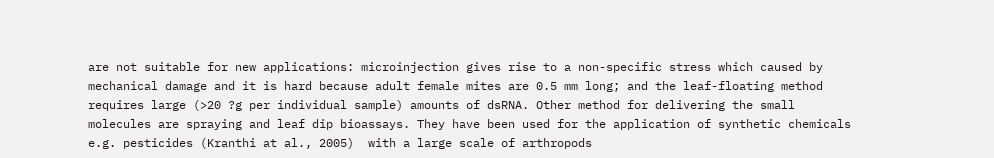are not suitable for new applications: microinjection gives rise to a non-specific stress which caused by mechanical damage and it is hard because adult female mites are 0.5 mm long; and the leaf-floating method requires large (>20 ?g per individual sample) amounts of dsRNA. Other method for delivering the small molecules are spraying and leaf dip bioassays. They have been used for the application of synthetic chemicals  e.g. pesticides (Kranthi at al., 2005)  with a large scale of arthropods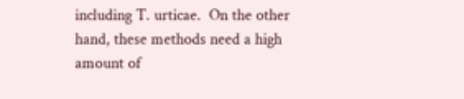including T. urticae.  On the other hand, these methods need a high amount of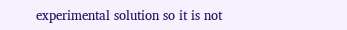experimental solution so it is not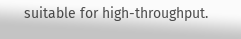suitable for high-throughput.